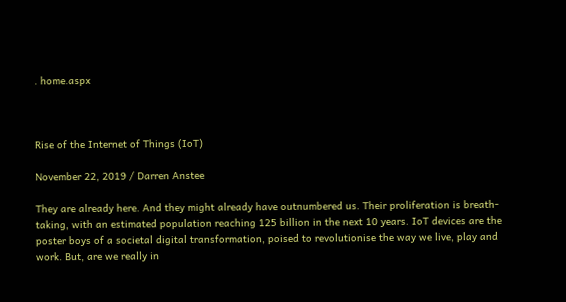. home.aspx



Rise of the Internet of Things (IoT)

November 22, 2019 / Darren Anstee

They are already here. And they might already have outnumbered us. Their proliferation is breath-taking, with an estimated population reaching 125 billion in the next 10 years. IoT devices are the poster boys of a societal digital transformation, poised to revolutionise the way we live, play and work. But, are we really in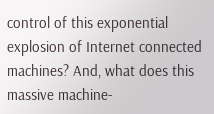control of this exponential explosion of Internet connected machines? And, what does this massive machine-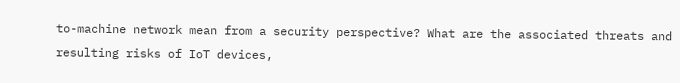to-machine network mean from a security perspective? What are the associated threats and resulting risks of IoT devices,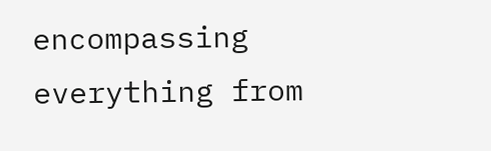encompassing everything from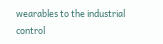wearables to the industrial control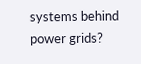systems behind power grids?